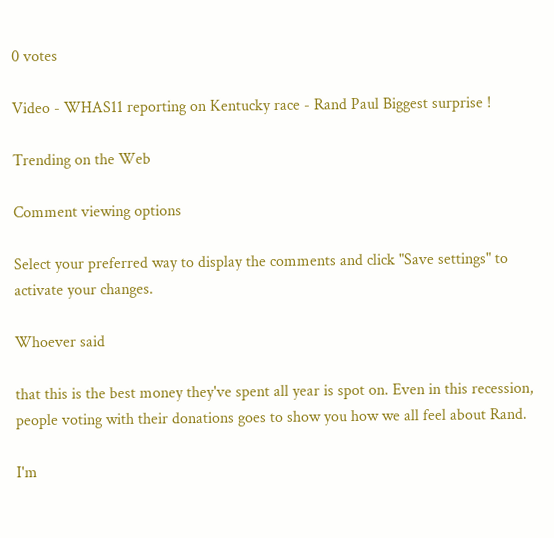0 votes

Video - WHAS11 reporting on Kentucky race - Rand Paul Biggest surprise !

Trending on the Web

Comment viewing options

Select your preferred way to display the comments and click "Save settings" to activate your changes.

Whoever said

that this is the best money they've spent all year is spot on. Even in this recession, people voting with their donations goes to show you how we all feel about Rand.

I'm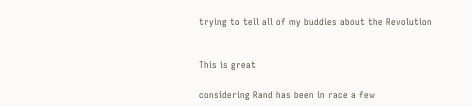trying to tell all of my buddies about the Revolution


This is great

considering Rand has been in race a few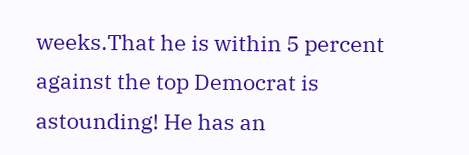weeks.That he is within 5 percent against the top Democrat is astounding! He has an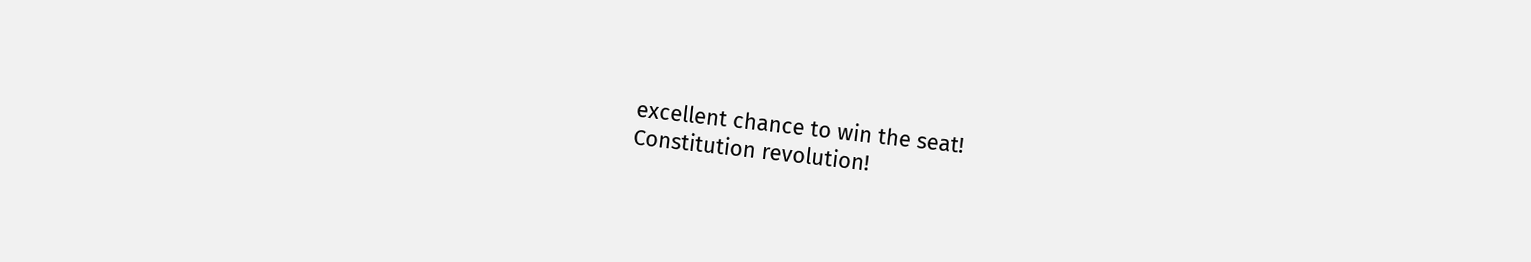excellent chance to win the seat!
Constitution revolution!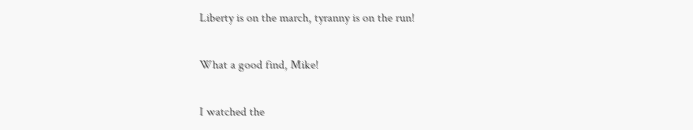Liberty is on the march, tyranny is on the run!

What a good find, Mike!

I watched the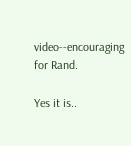video--encouraging for Rand.

Yes it is..